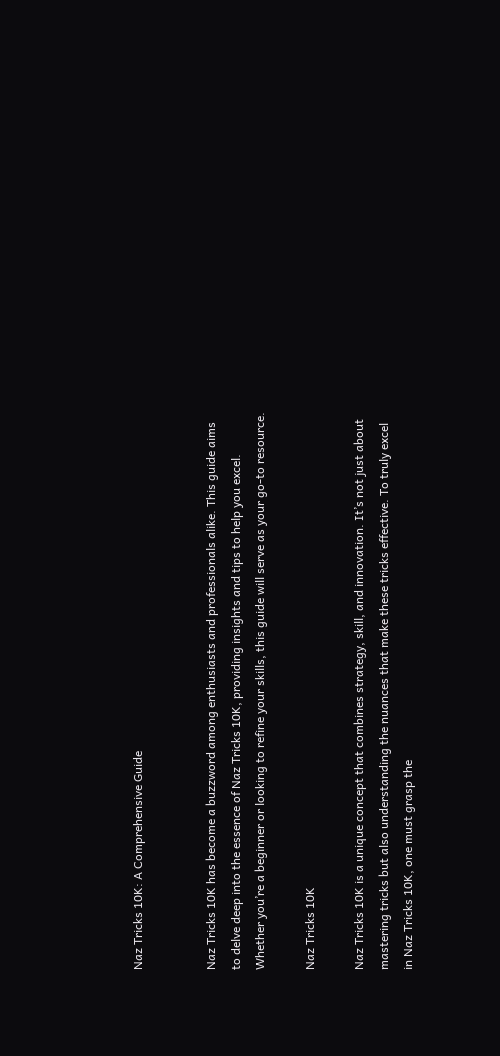Naz Tricks 10K: A Comprehensive Guide


Naz Tricks 10K has become a buzzword among enthusiasts and professionals alike. This guide aims to delve deep into the essence of Naz Tricks 10K, providing insights and tips to help you excel. Whether you’re a beginner or looking to refine your skills, this guide will serve as your go-to resource.

Naz Tricks 10K

Naz Tricks 10K is a unique concept that combines strategy, skill, and innovation. It’s not just about mastering tricks but also understanding the nuances that make these tricks effective. To truly excel in Naz Tricks 10K, one must grasp the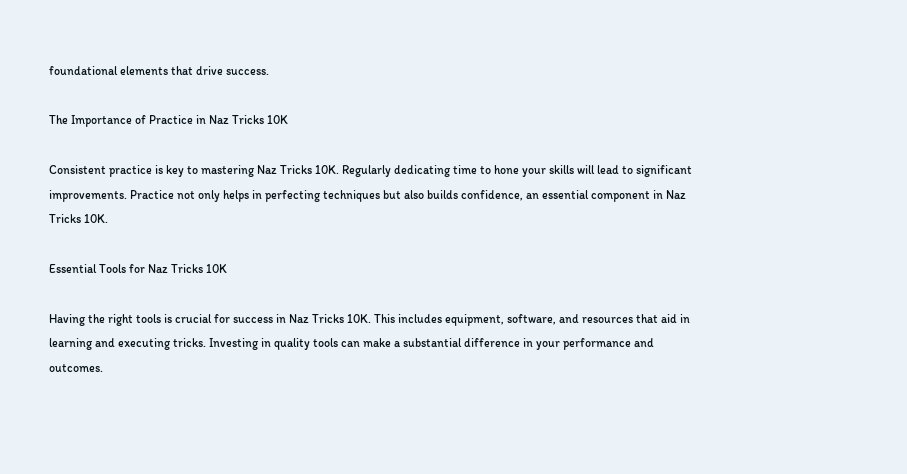foundational elements that drive success.

The Importance of Practice in Naz Tricks 10K

Consistent practice is key to mastering Naz Tricks 10K. Regularly dedicating time to hone your skills will lead to significant improvements. Practice not only helps in perfecting techniques but also builds confidence, an essential component in Naz Tricks 10K.

Essential Tools for Naz Tricks 10K

Having the right tools is crucial for success in Naz Tricks 10K. This includes equipment, software, and resources that aid in learning and executing tricks. Investing in quality tools can make a substantial difference in your performance and outcomes.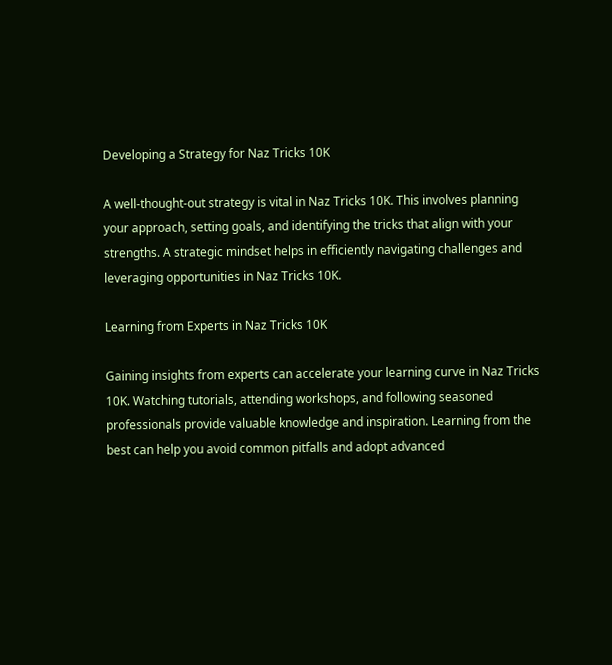Developing a Strategy for Naz Tricks 10K

A well-thought-out strategy is vital in Naz Tricks 10K. This involves planning your approach, setting goals, and identifying the tricks that align with your strengths. A strategic mindset helps in efficiently navigating challenges and leveraging opportunities in Naz Tricks 10K.

Learning from Experts in Naz Tricks 10K

Gaining insights from experts can accelerate your learning curve in Naz Tricks 10K. Watching tutorials, attending workshops, and following seasoned professionals provide valuable knowledge and inspiration. Learning from the best can help you avoid common pitfalls and adopt advanced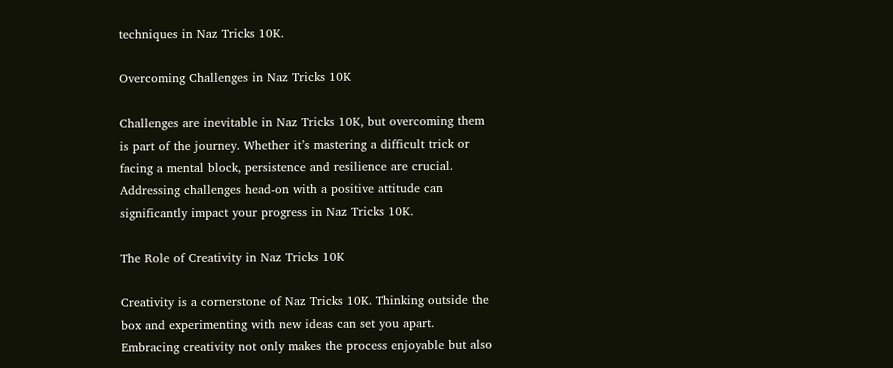techniques in Naz Tricks 10K.

Overcoming Challenges in Naz Tricks 10K

Challenges are inevitable in Naz Tricks 10K, but overcoming them is part of the journey. Whether it’s mastering a difficult trick or facing a mental block, persistence and resilience are crucial. Addressing challenges head-on with a positive attitude can significantly impact your progress in Naz Tricks 10K.

The Role of Creativity in Naz Tricks 10K

Creativity is a cornerstone of Naz Tricks 10K. Thinking outside the box and experimenting with new ideas can set you apart. Embracing creativity not only makes the process enjoyable but also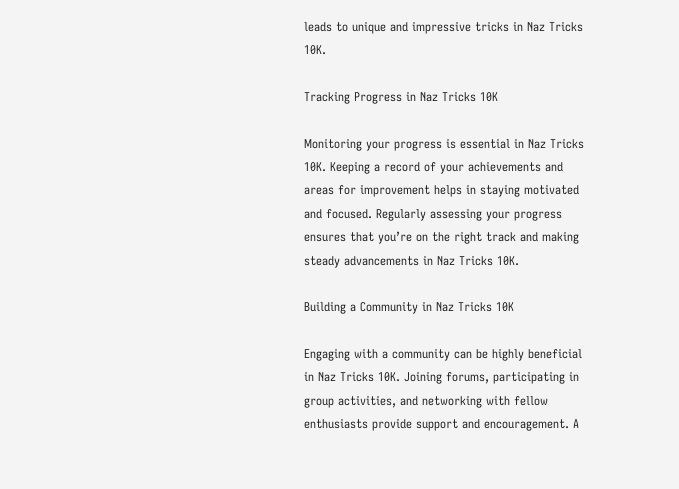leads to unique and impressive tricks in Naz Tricks 10K.

Tracking Progress in Naz Tricks 10K

Monitoring your progress is essential in Naz Tricks 10K. Keeping a record of your achievements and areas for improvement helps in staying motivated and focused. Regularly assessing your progress ensures that you’re on the right track and making steady advancements in Naz Tricks 10K.

Building a Community in Naz Tricks 10K

Engaging with a community can be highly beneficial in Naz Tricks 10K. Joining forums, participating in group activities, and networking with fellow enthusiasts provide support and encouragement. A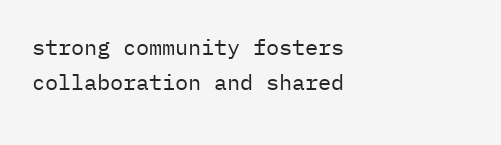strong community fosters collaboration and shared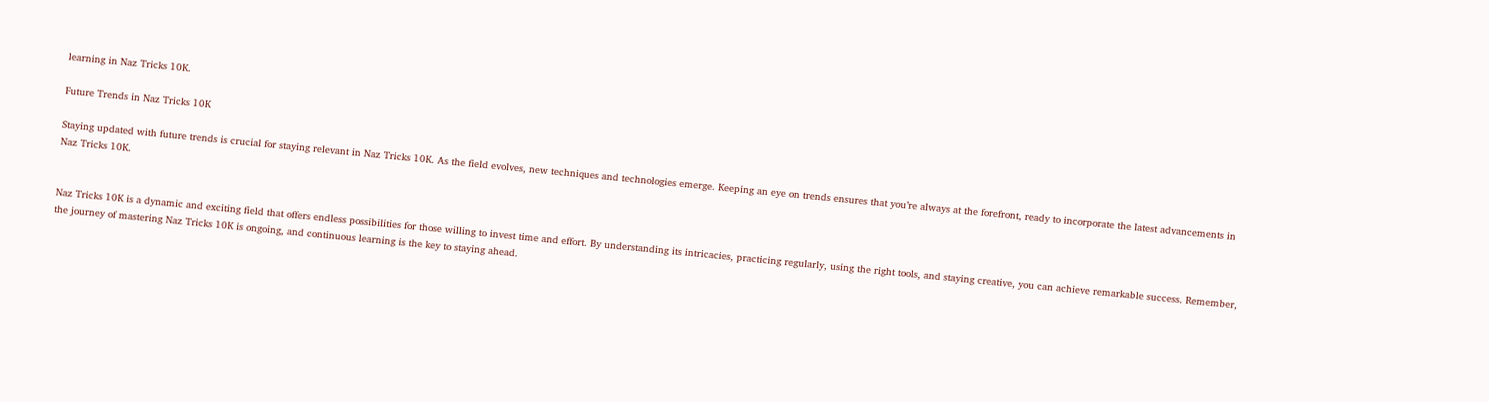learning in Naz Tricks 10K.

Future Trends in Naz Tricks 10K

Staying updated with future trends is crucial for staying relevant in Naz Tricks 10K. As the field evolves, new techniques and technologies emerge. Keeping an eye on trends ensures that you’re always at the forefront, ready to incorporate the latest advancements in Naz Tricks 10K.


Naz Tricks 10K is a dynamic and exciting field that offers endless possibilities for those willing to invest time and effort. By understanding its intricacies, practicing regularly, using the right tools, and staying creative, you can achieve remarkable success. Remember, the journey of mastering Naz Tricks 10K is ongoing, and continuous learning is the key to staying ahead.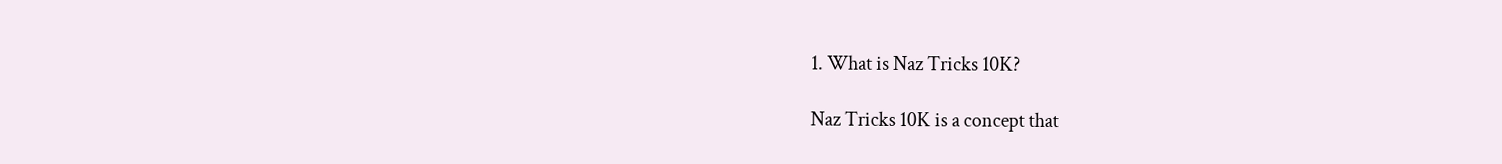1. What is Naz Tricks 10K?

Naz Tricks 10K is a concept that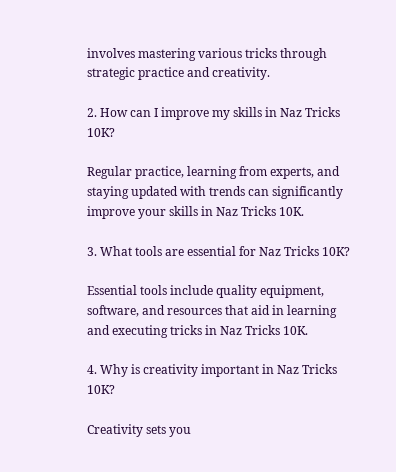involves mastering various tricks through strategic practice and creativity.

2. How can I improve my skills in Naz Tricks 10K?

Regular practice, learning from experts, and staying updated with trends can significantly improve your skills in Naz Tricks 10K.

3. What tools are essential for Naz Tricks 10K?

Essential tools include quality equipment, software, and resources that aid in learning and executing tricks in Naz Tricks 10K.

4. Why is creativity important in Naz Tricks 10K?

Creativity sets you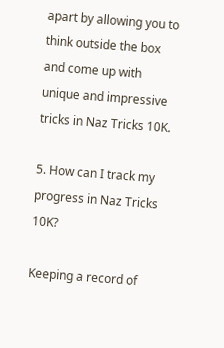apart by allowing you to think outside the box and come up with unique and impressive tricks in Naz Tricks 10K.

5. How can I track my progress in Naz Tricks 10K?

Keeping a record of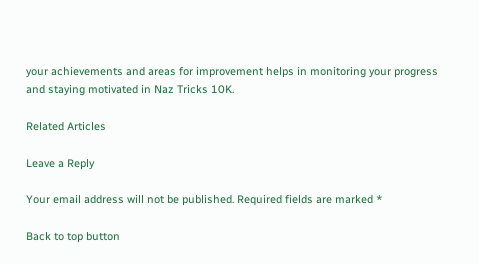your achievements and areas for improvement helps in monitoring your progress and staying motivated in Naz Tricks 10K.

Related Articles

Leave a Reply

Your email address will not be published. Required fields are marked *

Back to top button